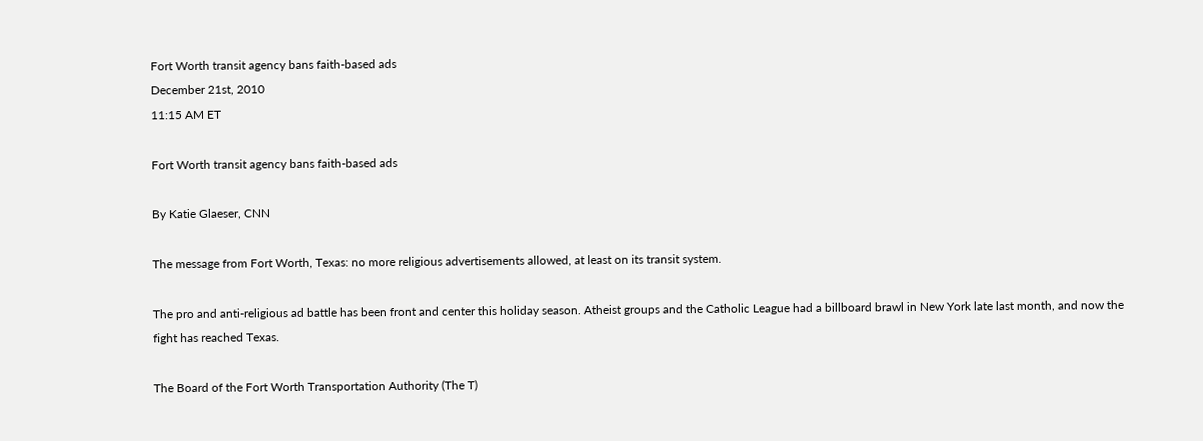Fort Worth transit agency bans faith-based ads
December 21st, 2010
11:15 AM ET

Fort Worth transit agency bans faith-based ads

By Katie Glaeser, CNN

The message from Fort Worth, Texas: no more religious advertisements allowed, at least on its transit system.

The pro and anti-religious ad battle has been front and center this holiday season. Atheist groups and the Catholic League had a billboard brawl in New York late last month, and now the fight has reached Texas.

The Board of the Fort Worth Transportation Authority (The T)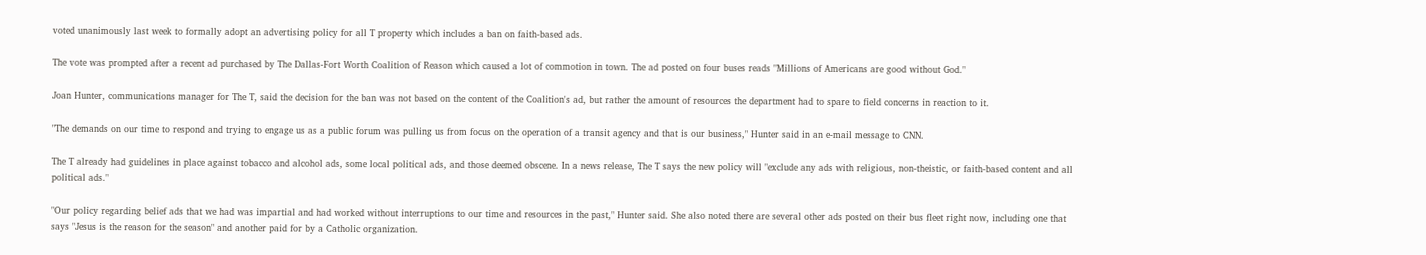voted unanimously last week to formally adopt an advertising policy for all T property which includes a ban on faith-based ads.

The vote was prompted after a recent ad purchased by The Dallas-Fort Worth Coalition of Reason which caused a lot of commotion in town. The ad posted on four buses reads "Millions of Americans are good without God."

Joan Hunter, communications manager for The T, said the decision for the ban was not based on the content of the Coalition's ad, but rather the amount of resources the department had to spare to field concerns in reaction to it.

"The demands on our time to respond and trying to engage us as a public forum was pulling us from focus on the operation of a transit agency and that is our business," Hunter said in an e-mail message to CNN.

The T already had guidelines in place against tobacco and alcohol ads, some local political ads, and those deemed obscene. In a news release, The T says the new policy will "exclude any ads with religious, non-theistic, or faith-based content and all political ads."

"Our policy regarding belief ads that we had was impartial and had worked without interruptions to our time and resources in the past," Hunter said. She also noted there are several other ads posted on their bus fleet right now, including one that says "Jesus is the reason for the season" and another paid for by a Catholic organization.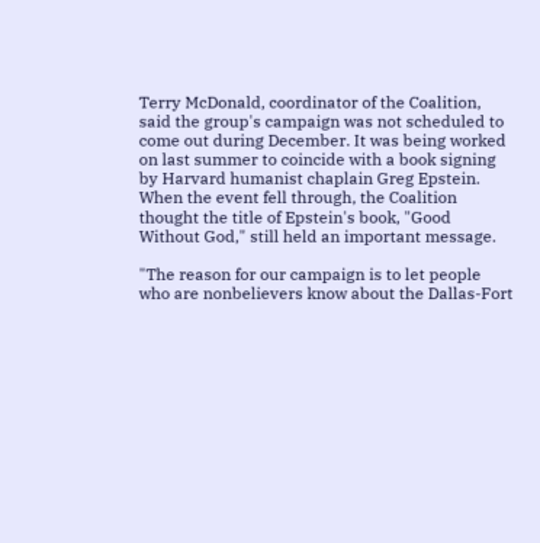Terry McDonald, coordinator of the Coalition, said the group's campaign was not scheduled to come out during December. It was being worked on last summer to coincide with a book signing by Harvard humanist chaplain Greg Epstein. When the event fell through, the Coalition thought the title of Epstein's book, "Good Without God," still held an important message.

"The reason for our campaign is to let people who are nonbelievers know about the Dallas-Fort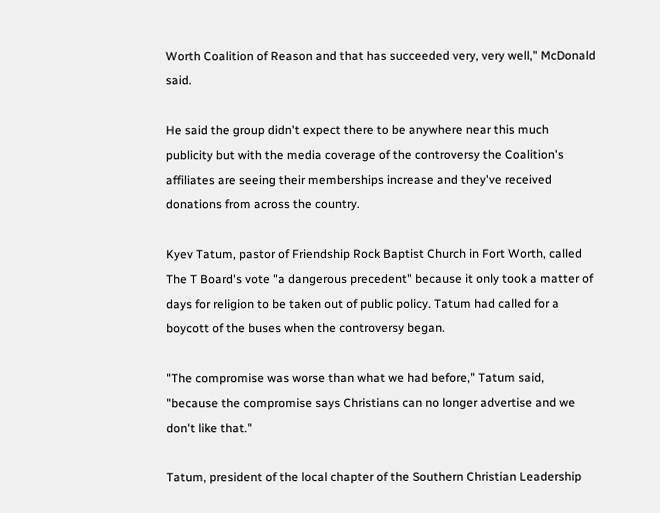Worth Coalition of Reason and that has succeeded very, very well," McDonald said.

He said the group didn't expect there to be anywhere near this much publicity but with the media coverage of the controversy the Coalition's affiliates are seeing their memberships increase and they've received donations from across the country.

Kyev Tatum, pastor of Friendship Rock Baptist Church in Fort Worth, called The T Board's vote "a dangerous precedent" because it only took a matter of days for religion to be taken out of public policy. Tatum had called for a boycott of the buses when the controversy began.

"The compromise was worse than what we had before," Tatum said, "because the compromise says Christians can no longer advertise and we don't like that."

Tatum, president of the local chapter of the Southern Christian Leadership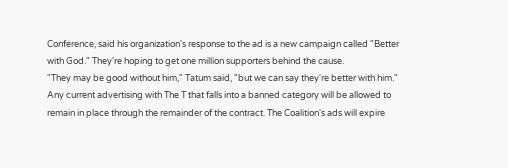Conference, said his organization's response to the ad is a new campaign called "Better with God." They're hoping to get one million supporters behind the cause.
"They may be good without him," Tatum said, "but we can say they're better with him."
Any current advertising with The T that falls into a banned category will be allowed to remain in place through the remainder of the contract. The Coalition's ads will expire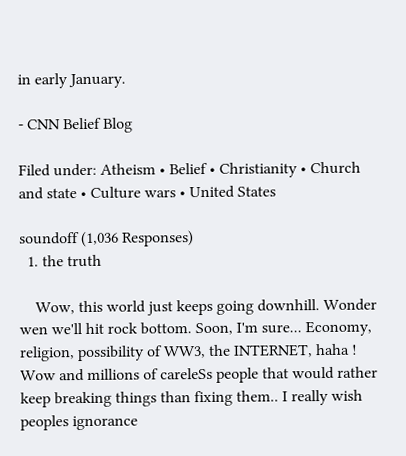in early January.

- CNN Belief Blog

Filed under: Atheism • Belief • Christianity • Church and state • Culture wars • United States

soundoff (1,036 Responses)
  1. the truth

    Wow, this world just keeps going downhill. Wonder wen we'll hit rock bottom. Soon, I'm sure... Economy, religion, possibility of WW3, the INTERNET, haha ! Wow and millions of careleSs people that would rather keep breaking things than fixing them.. I really wish peoples ignorance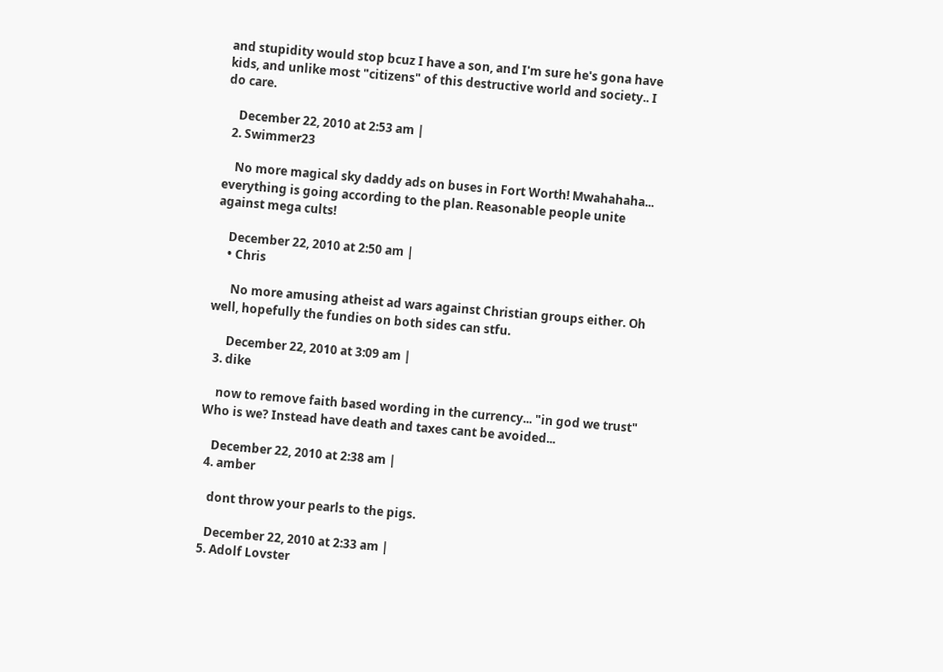and stupidity would stop bcuz I have a son, and I'm sure he's gona have kids, and unlike most "citizens" of this destructive world and society.. I do care.

    December 22, 2010 at 2:53 am |
  2. Swimmer23

    No more magical sky daddy ads on buses in Fort Worth! Mwahahaha... everything is going according to the plan. Reasonable people unite against mega cults!

    December 22, 2010 at 2:50 am |
    • Chris

      No more amusing atheist ad wars against Christian groups either. Oh well, hopefully the fundies on both sides can stfu.

      December 22, 2010 at 3:09 am |
  3. dike

    now to remove faith based wording in the currency... "in god we trust" Who is we? Instead have death and taxes cant be avoided...

    December 22, 2010 at 2:38 am |
  4. amber

    dont throw your pearls to the pigs.

    December 22, 2010 at 2:33 am |
  5. Adolf Lovster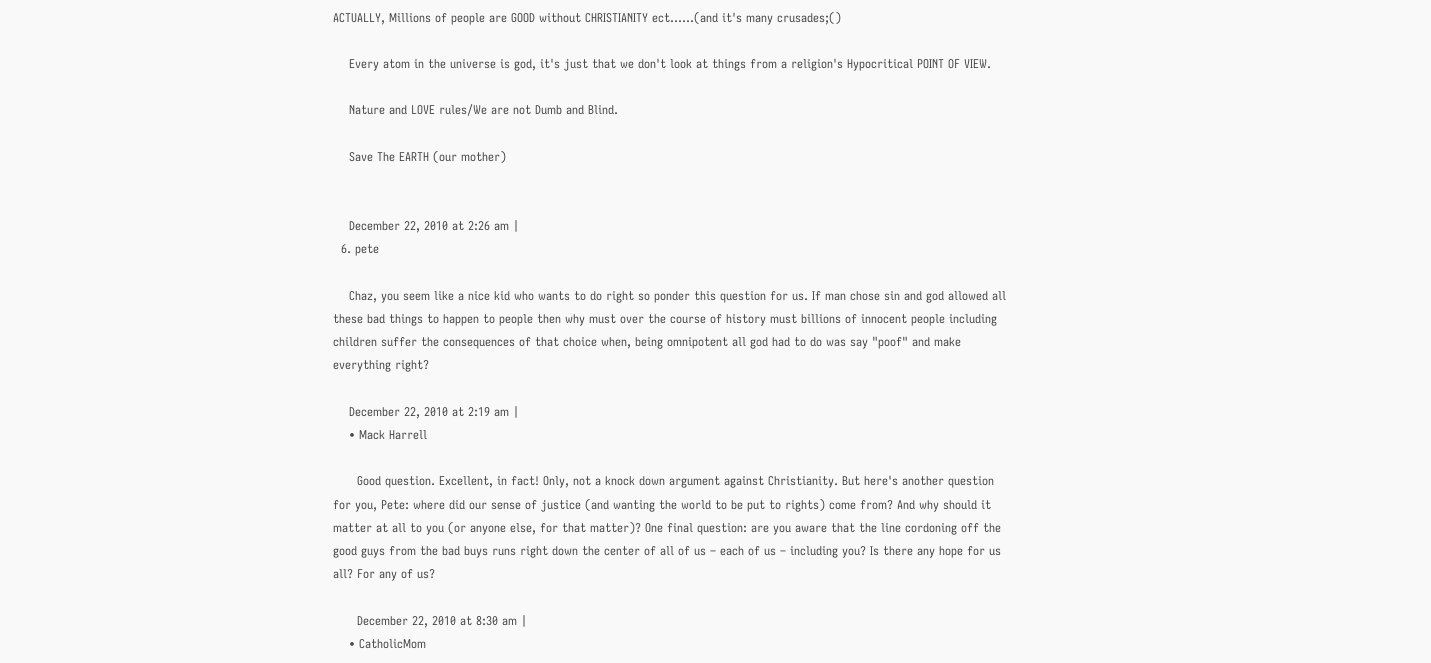ACTUALLY, Millions of people are GOOD without CHRISTIANITY ect......(and it's many crusades;()

    Every atom in the universe is god, it's just that we don't look at things from a religion's Hypocritical POINT OF VIEW.

    Nature and LOVE rules/We are not Dumb and Blind.

    Save The EARTH (our mother)


    December 22, 2010 at 2:26 am |
  6. pete

    Chaz, you seem like a nice kid who wants to do right so ponder this question for us. If man chose sin and god allowed all these bad things to happen to people then why must over the course of history must billions of innocent people including children suffer the consequences of that choice when, being omnipotent all god had to do was say "poof" and make everything right?

    December 22, 2010 at 2:19 am |
    • Mack Harrell

      Good question. Excellent, in fact! Only, not a knock down argument against Christianity. But here's another question for you, Pete: where did our sense of justice (and wanting the world to be put to rights) come from? And why should it matter at all to you (or anyone else, for that matter)? One final question: are you aware that the line cordoning off the good guys from the bad buys runs right down the center of all of us – each of us – including you? Is there any hope for us all? For any of us?

      December 22, 2010 at 8:30 am |
    • CatholicMom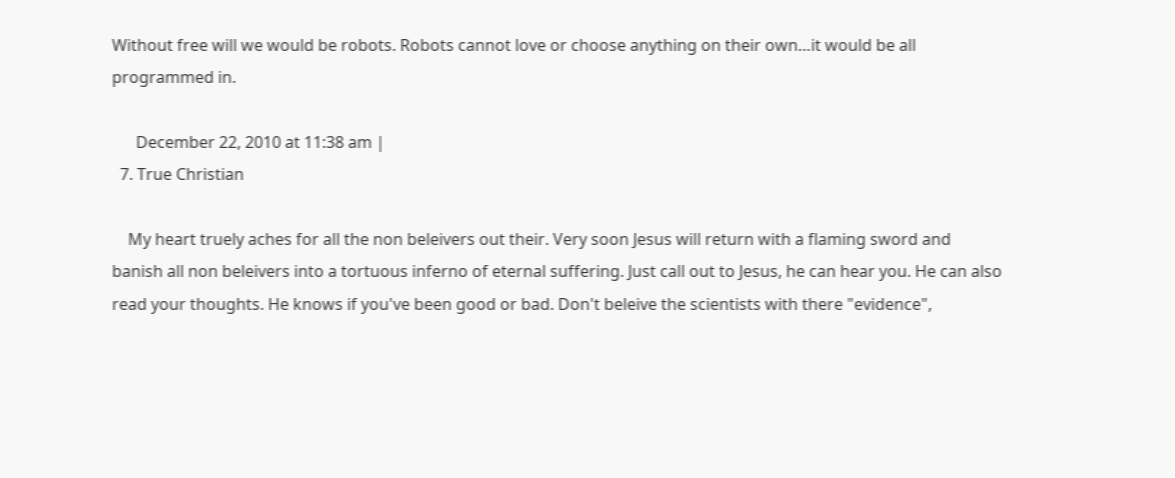Without free will we would be robots. Robots cannot love or choose anything on their own…it would be all programmed in.

      December 22, 2010 at 11:38 am |
  7. True Christian

    My heart truely aches for all the non beleivers out their. Very soon Jesus will return with a flaming sword and banish all non beleivers into a tortuous inferno of eternal suffering. Just call out to Jesus, he can hear you. He can also read your thoughts. He knows if you've been good or bad. Don't beleive the scientists with there "evidence",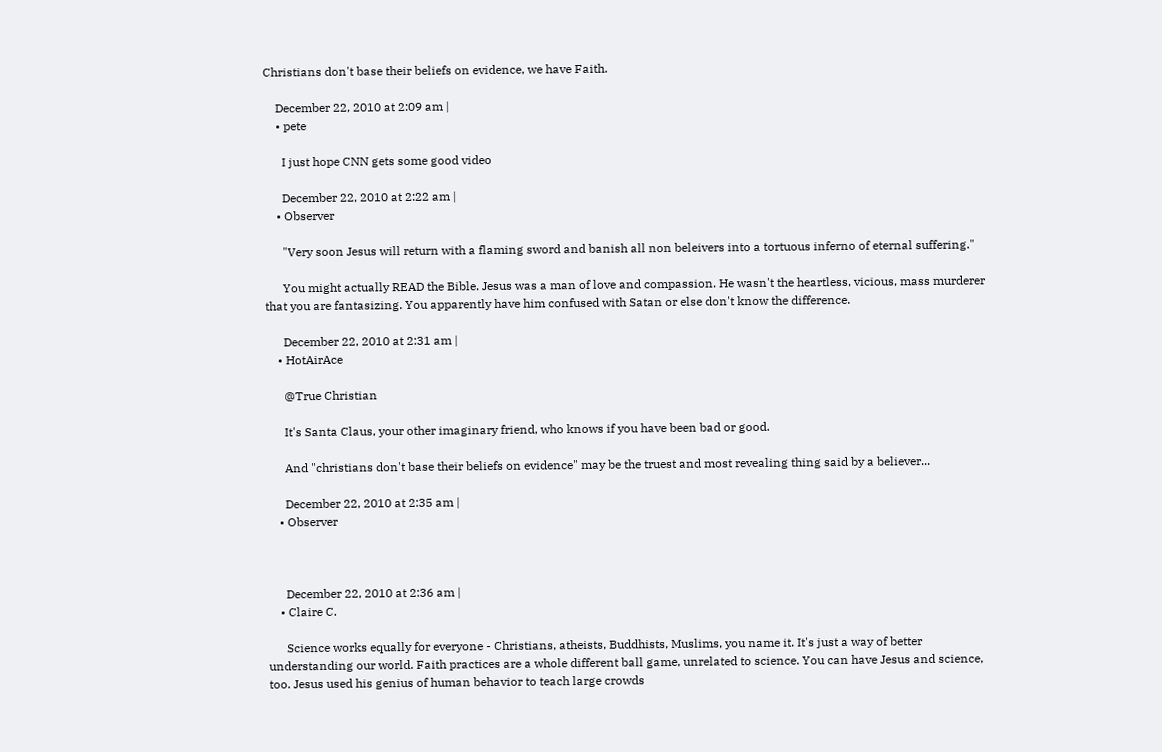Christians don't base their beliefs on evidence, we have Faith.

    December 22, 2010 at 2:09 am |
    • pete

      I just hope CNN gets some good video

      December 22, 2010 at 2:22 am |
    • Observer

      "Very soon Jesus will return with a flaming sword and banish all non beleivers into a tortuous inferno of eternal suffering."

      You might actually READ the Bible. Jesus was a man of love and compassion. He wasn't the heartless, vicious, mass murderer that you are fantasizing. You apparently have him confused with Satan or else don't know the difference.

      December 22, 2010 at 2:31 am |
    • HotAirAce

      @True Christian

      It's Santa Claus, your other imaginary friend, who knows if you have been bad or good.

      And "christians don't base their beliefs on evidence" may be the truest and most revealing thing said by a believer...

      December 22, 2010 at 2:35 am |
    • Observer



      December 22, 2010 at 2:36 am |
    • Claire C.

      Science works equally for everyone - Christians, atheists, Buddhists, Muslims, you name it. It's just a way of better understanding our world. Faith practices are a whole different ball game, unrelated to science. You can have Jesus and science, too. Jesus used his genius of human behavior to teach large crowds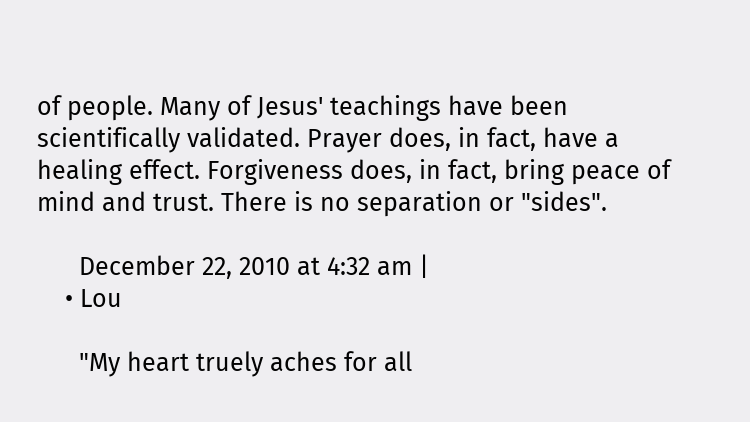of people. Many of Jesus' teachings have been scientifically validated. Prayer does, in fact, have a healing effect. Forgiveness does, in fact, bring peace of mind and trust. There is no separation or "sides".

      December 22, 2010 at 4:32 am |
    • Lou

      "My heart truely aches for all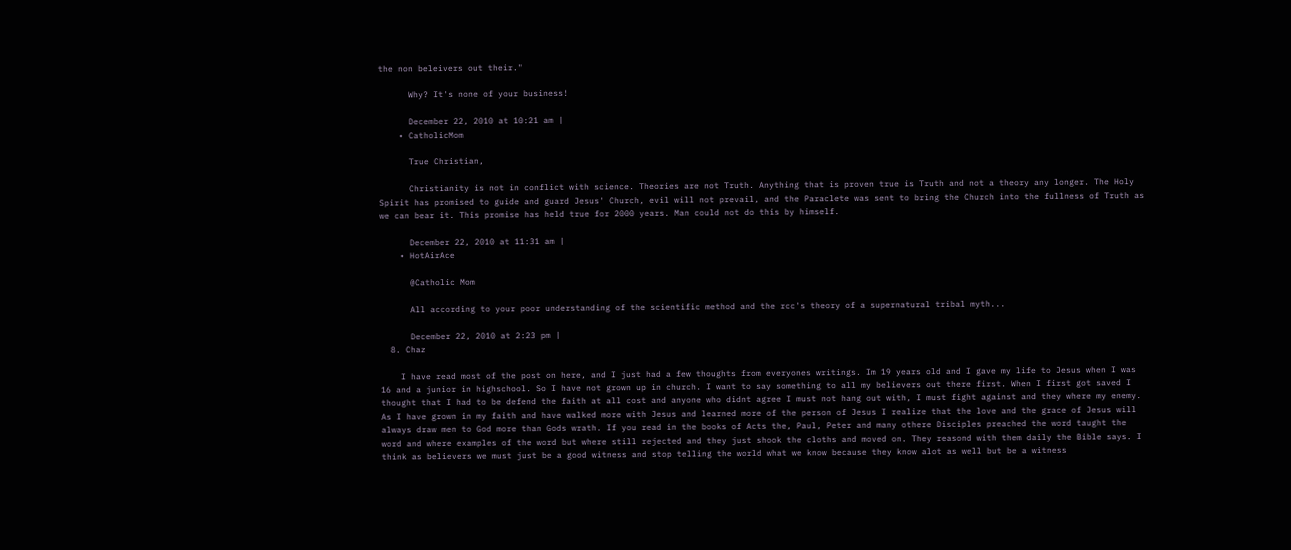the non beleivers out their."

      Why? It's none of your business!

      December 22, 2010 at 10:21 am |
    • CatholicMom

      True Christian,

      Christianity is not in conflict with science. Theories are not Truth. Anything that is proven true is Truth and not a theory any longer. The Holy Spirit has promised to guide and guard Jesus' Church, evil will not prevail, and the Paraclete was sent to bring the Church into the fullness of Truth as we can bear it. This promise has held true for 2000 years. Man could not do this by himself.

      December 22, 2010 at 11:31 am |
    • HotAirAce

      @Catholic Mom

      All according to your poor understanding of the scientific method and the rcc's theory of a supernatural tribal myth...

      December 22, 2010 at 2:23 pm |
  8. Chaz

    I have read most of the post on here, and I just had a few thoughts from everyones writings. Im 19 years old and I gave my life to Jesus when I was 16 and a junior in highschool. So I have not grown up in church. I want to say something to all my believers out there first. When I first got saved I thought that I had to be defend the faith at all cost and anyone who didnt agree I must not hang out with, I must fight against and they where my enemy. As I have grown in my faith and have walked more with Jesus and learned more of the person of Jesus I realize that the love and the grace of Jesus will always draw men to God more than Gods wrath. If you read in the books of Acts the, Paul, Peter and many othere Disciples preached the word taught the word and where examples of the word but where still rejected and they just shook the cloths and moved on. They reasond with them daily the Bible says. I think as believers we must just be a good witness and stop telling the world what we know because they know alot as well but be a witness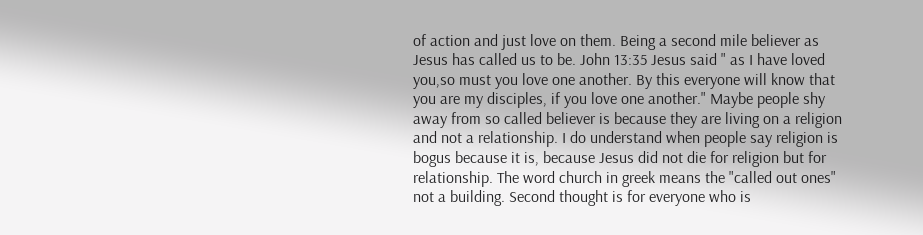of action and just love on them. Being a second mile believer as Jesus has called us to be. John 13:35 Jesus said " as I have loved you,so must you love one another. By this everyone will know that you are my disciples, if you love one another." Maybe people shy away from so called believer is because they are living on a religion and not a relationship. I do understand when people say religion is bogus because it is, because Jesus did not die for religion but for relationship. The word church in greek means the "called out ones" not a building. Second thought is for everyone who is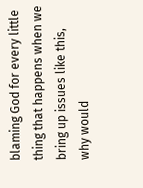blaming God for every little thing that happens when we bring up issues like this, why would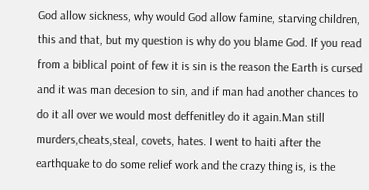God allow sickness, why would God allow famine, starving children, this and that, but my question is why do you blame God. If you read from a biblical point of few it is sin is the reason the Earth is cursed and it was man decesion to sin, and if man had another chances to do it all over we would most deffenitley do it again.Man still murders,cheats,steal, covets, hates. I went to haiti after the earthquake to do some relief work and the crazy thing is, is the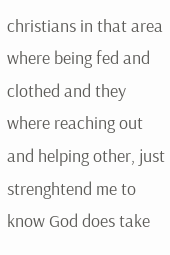christians in that area where being fed and clothed and they where reaching out and helping other, just strenghtend me to know God does take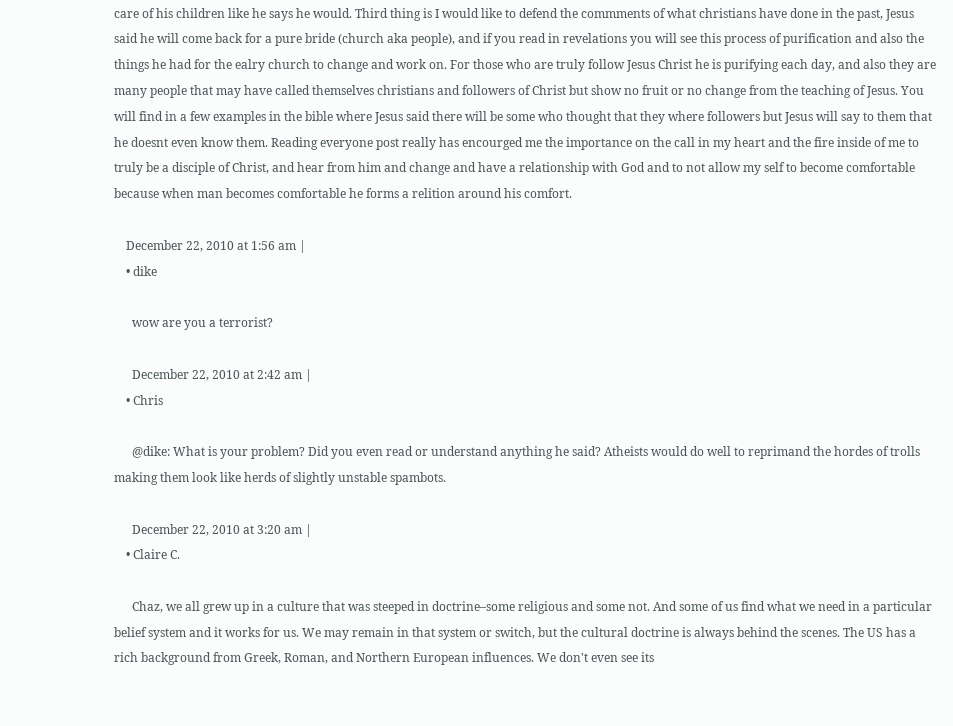care of his children like he says he would. Third thing is I would like to defend the commments of what christians have done in the past, Jesus said he will come back for a pure bride (church aka people), and if you read in revelations you will see this process of purification and also the things he had for the ealry church to change and work on. For those who are truly follow Jesus Christ he is purifying each day, and also they are many people that may have called themselves christians and followers of Christ but show no fruit or no change from the teaching of Jesus. You will find in a few examples in the bible where Jesus said there will be some who thought that they where followers but Jesus will say to them that he doesnt even know them. Reading everyone post really has encourged me the importance on the call in my heart and the fire inside of me to truly be a disciple of Christ, and hear from him and change and have a relationship with God and to not allow my self to become comfortable because when man becomes comfortable he forms a relition around his comfort.

    December 22, 2010 at 1:56 am |
    • dike

      wow are you a terrorist?

      December 22, 2010 at 2:42 am |
    • Chris

      @dike: What is your problem? Did you even read or understand anything he said? Atheists would do well to reprimand the hordes of trolls making them look like herds of slightly unstable spambots.

      December 22, 2010 at 3:20 am |
    • Claire C.

      Chaz, we all grew up in a culture that was steeped in doctrine–some religious and some not. And some of us find what we need in a particular belief system and it works for us. We may remain in that system or switch, but the cultural doctrine is always behind the scenes. The US has a rich background from Greek, Roman, and Northern European influences. We don't even see its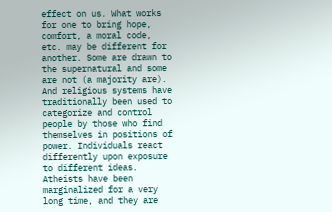effect on us. What works for one to bring hope, comfort, a moral code, etc. may be different for another. Some are drawn to the supernatural and some are not (a majority are). And religious systems have traditionally been used to categorize and control people by those who find themselves in positions of power. Individuals react differently upon exposure to different ideas. Atheists have been marginalized for a very long time, and they are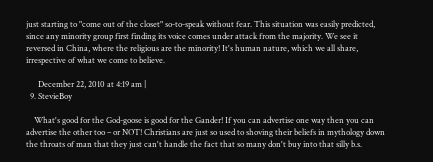just starting to "come out of the closet" so-to-speak without fear. This situation was easily predicted, since any minority group first finding its voice comes under attack from the majority. We see it reversed in China, where the religious are the minority! It's human nature, which we all share, irrespective of what we come to believe.

      December 22, 2010 at 4:19 am |
  9. StevieBoy

    What's good for the God-goose is good for the Gander! If you can advertise one way then you can advertise the other too – or NOT! Christians are just so used to shoving their beliefs in mythology down the throats of man that they just can't handle the fact that so many don't buy into that silly b.s.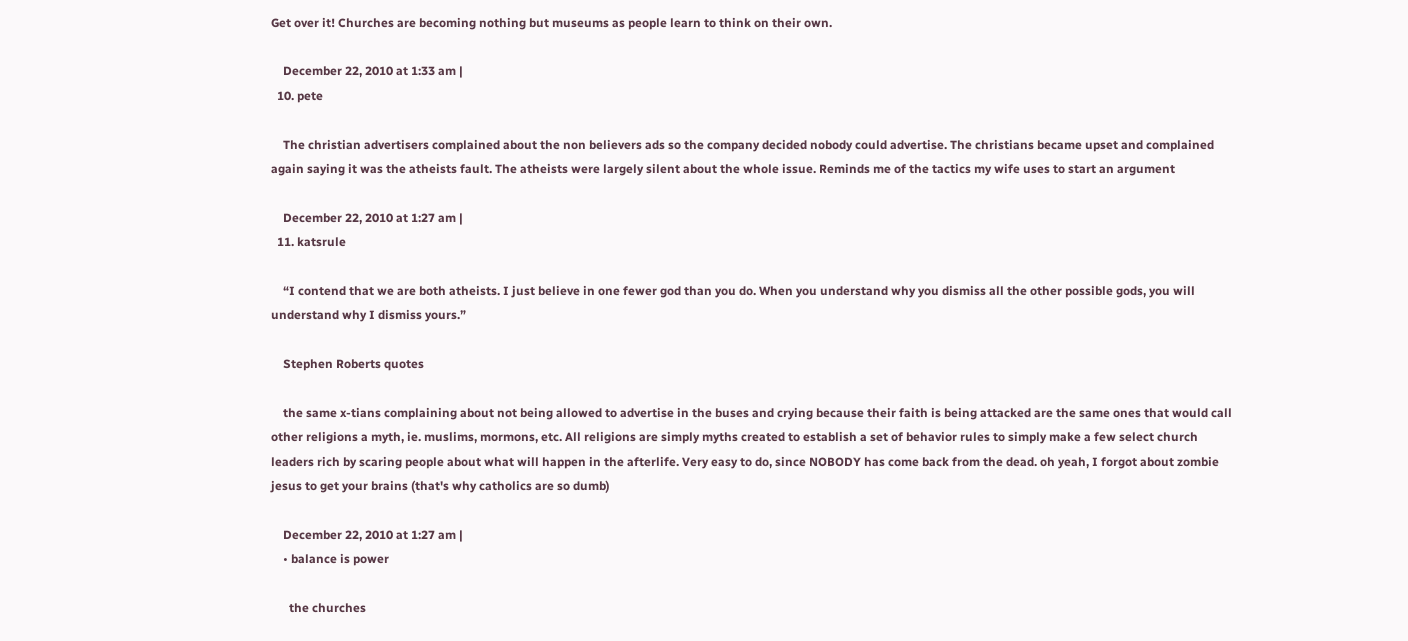Get over it! Churches are becoming nothing but museums as people learn to think on their own.

    December 22, 2010 at 1:33 am |
  10. pete

    The christian advertisers complained about the non believers ads so the company decided nobody could advertise. The christians became upset and complained again saying it was the atheists fault. The atheists were largely silent about the whole issue. Reminds me of the tactics my wife uses to start an argument

    December 22, 2010 at 1:27 am |
  11. katsrule

    “I contend that we are both atheists. I just believe in one fewer god than you do. When you understand why you dismiss all the other possible gods, you will understand why I dismiss yours.”

    Stephen Roberts quotes

    the same x-tians complaining about not being allowed to advertise in the buses and crying because their faith is being attacked are the same ones that would call other religions a myth, ie. muslims, mormons, etc. All religions are simply myths created to establish a set of behavior rules to simply make a few select church leaders rich by scaring people about what will happen in the afterlife. Very easy to do, since NOBODY has come back from the dead. oh yeah, I forgot about zombie jesus to get your brains (that's why catholics are so dumb)

    December 22, 2010 at 1:27 am |
    • balance is power

      the churches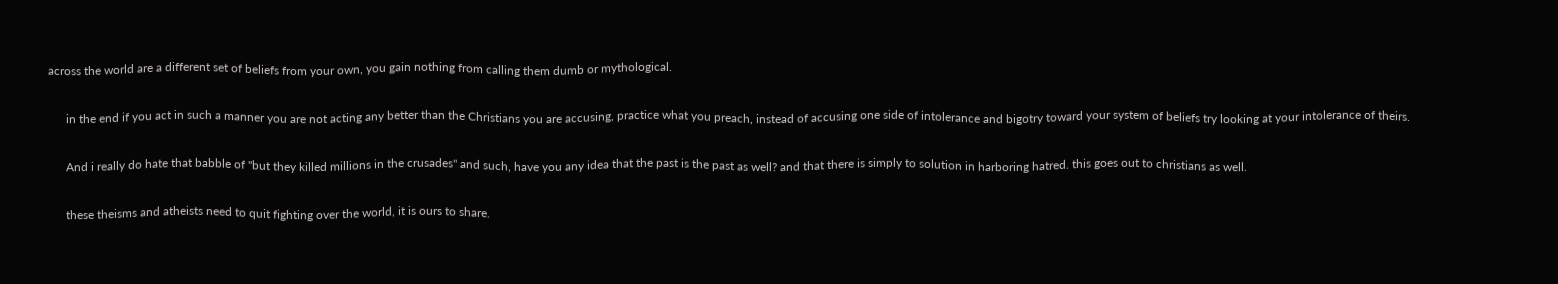across the world are a different set of beliefs from your own, you gain nothing from calling them dumb or mythological.

      in the end if you act in such a manner you are not acting any better than the Christians you are accusing, practice what you preach, instead of accusing one side of intolerance and bigotry toward your system of beliefs try looking at your intolerance of theirs.

      And i really do hate that babble of "but they killed millions in the crusades" and such, have you any idea that the past is the past as well? and that there is simply to solution in harboring hatred. this goes out to christians as well.

      these theisms and atheists need to quit fighting over the world, it is ours to share.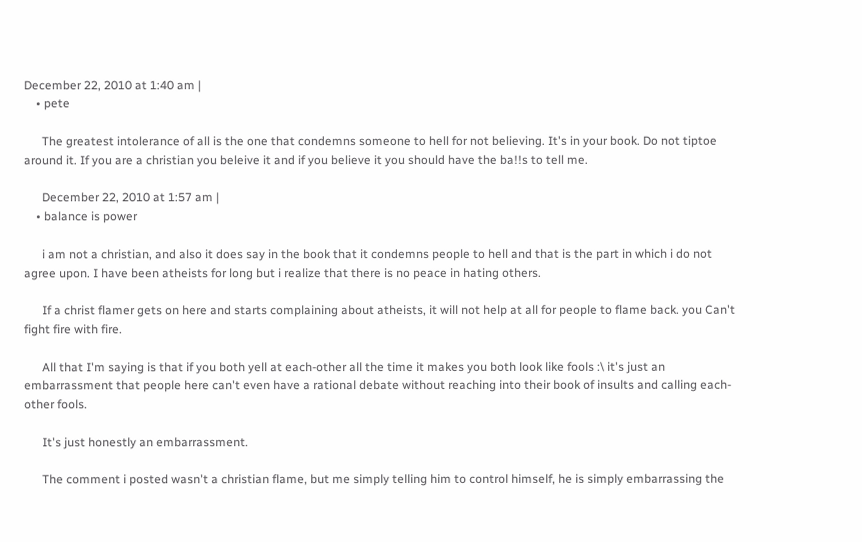December 22, 2010 at 1:40 am |
    • pete

      The greatest intolerance of all is the one that condemns someone to hell for not believing. It's in your book. Do not tiptoe around it. If you are a christian you beleive it and if you believe it you should have the ba!!s to tell me.

      December 22, 2010 at 1:57 am |
    • balance is power

      i am not a christian, and also it does say in the book that it condemns people to hell and that is the part in which i do not agree upon. I have been atheists for long but i realize that there is no peace in hating others.

      If a christ flamer gets on here and starts complaining about atheists, it will not help at all for people to flame back. you Can't fight fire with fire.

      All that I'm saying is that if you both yell at each-other all the time it makes you both look like fools :\ it's just an embarrassment that people here can't even have a rational debate without reaching into their book of insults and calling each-other fools.

      It's just honestly an embarrassment.

      The comment i posted wasn't a christian flame, but me simply telling him to control himself, he is simply embarrassing the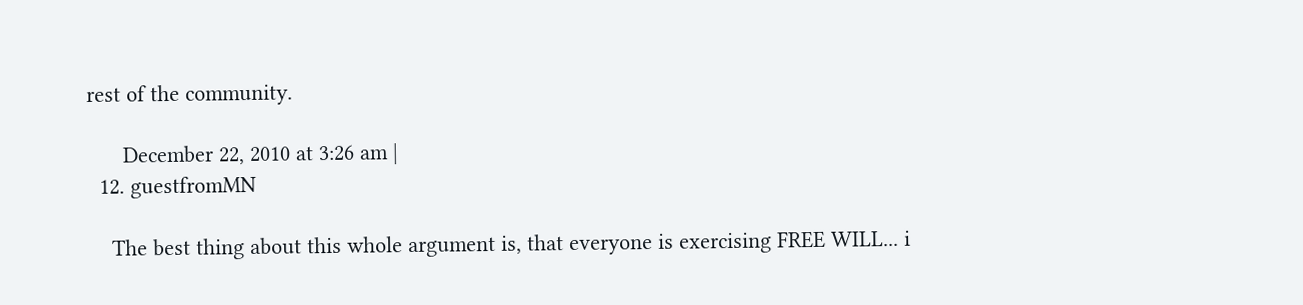rest of the community.

      December 22, 2010 at 3:26 am |
  12. guestfromMN

    The best thing about this whole argument is, that everyone is exercising FREE WILL... i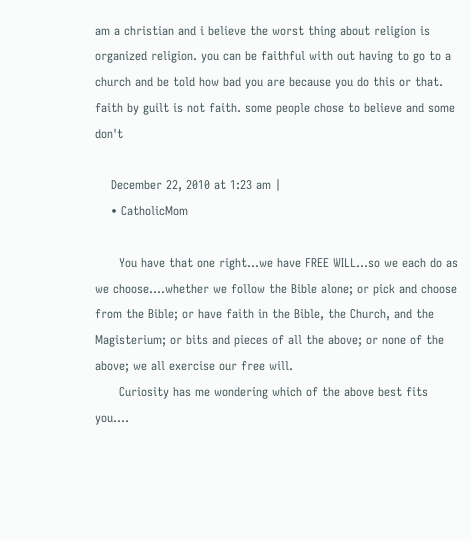am a christian and i believe the worst thing about religion is organized religion. you can be faithful with out having to go to a church and be told how bad you are because you do this or that. faith by guilt is not faith. some people chose to believe and some don't

    December 22, 2010 at 1:23 am |
    • CatholicMom

      You have that one right…we have FREE WILL…so we each do as we choose….whether we follow the Bible alone; or pick and choose from the Bible; or have faith in the Bible, the Church, and the Magisterium; or bits and pieces of all the above; or none of the above; we all exercise our free will.
      Curiosity has me wondering which of the above best fits you….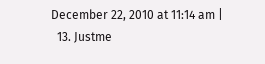December 22, 2010 at 11:14 am |
  13. Justme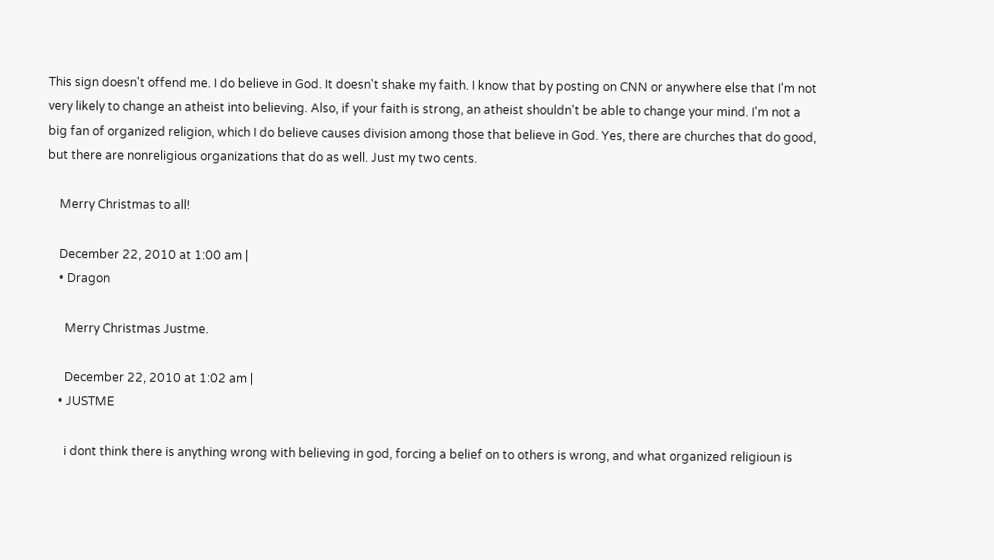This sign doesn't offend me. I do believe in God. It doesn't shake my faith. I know that by posting on CNN or anywhere else that I'm not very likely to change an atheist into believing. Also, if your faith is strong, an atheist shouldn't be able to change your mind. I'm not a big fan of organized religion, which I do believe causes division among those that believe in God. Yes, there are churches that do good, but there are nonreligious organizations that do as well. Just my two cents.

    Merry Christmas to all!

    December 22, 2010 at 1:00 am |
    • Dragon

      Merry Christmas Justme.

      December 22, 2010 at 1:02 am |
    • JUSTME

      i dont think there is anything wrong with believing in god, forcing a belief on to others is wrong, and what organized religioun is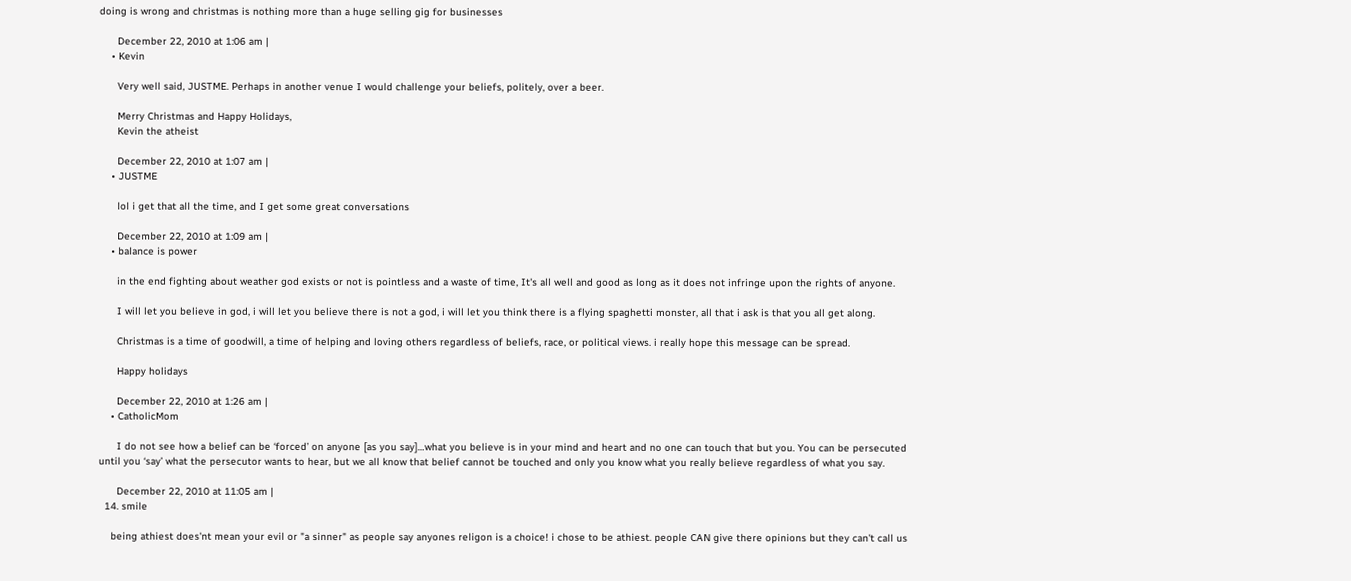doing is wrong and christmas is nothing more than a huge selling gig for businesses

      December 22, 2010 at 1:06 am |
    • Kevin

      Very well said, JUSTME. Perhaps in another venue I would challenge your beliefs, politely, over a beer.

      Merry Christmas and Happy Holidays,
      Kevin the atheist

      December 22, 2010 at 1:07 am |
    • JUSTME

      lol i get that all the time, and I get some great conversations

      December 22, 2010 at 1:09 am |
    • balance is power

      in the end fighting about weather god exists or not is pointless and a waste of time, It's all well and good as long as it does not infringe upon the rights of anyone.

      I will let you believe in god, i will let you believe there is not a god, i will let you think there is a flying spaghetti monster, all that i ask is that you all get along.

      Christmas is a time of goodwill, a time of helping and loving others regardless of beliefs, race, or political views. i really hope this message can be spread.

      Happy holidays

      December 22, 2010 at 1:26 am |
    • CatholicMom

      I do not see how a belief can be ‘forced’ on anyone [as you say]…what you believe is in your mind and heart and no one can touch that but you. You can be persecuted until you ‘say’ what the persecutor wants to hear, but we all know that belief cannot be touched and only you know what you really believe regardless of what you say.

      December 22, 2010 at 11:05 am |
  14. smile

    being athiest does'nt mean your evil or "a sinner" as people say anyones religon is a choice! i chose to be athiest. people CAN give there opinions but they can't call us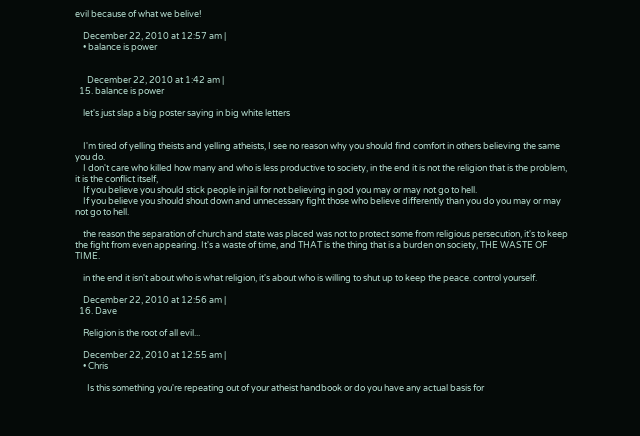evil because of what we belive!

    December 22, 2010 at 12:57 am |
    • balance is power


      December 22, 2010 at 1:42 am |
  15. balance is power

    let's just slap a big poster saying in big white letters


    I'm tired of yelling theists and yelling atheists, I see no reason why you should find comfort in others believing the same you do.
    I don't care who killed how many and who is less productive to society, in the end it is not the religion that is the problem, it is the conflict itself,
    If you believe you should stick people in jail for not believing in god you may or may not go to hell.
    If you believe you should shout down and unnecessary fight those who believe differently than you do you may or may not go to hell.

    the reason the separation of church and state was placed was not to protect some from religious persecution, it's to keep the fight from even appearing. It's a waste of time, and THAT is the thing that is a burden on society, THE WASTE OF TIME.

    in the end it isn't about who is what religion, it's about who is willing to shut up to keep the peace. control yourself.

    December 22, 2010 at 12:56 am |
  16. Dave

    Religion is the root of all evil...

    December 22, 2010 at 12:55 am |
    • Chris

      Is this something you're repeating out of your atheist handbook or do you have any actual basis for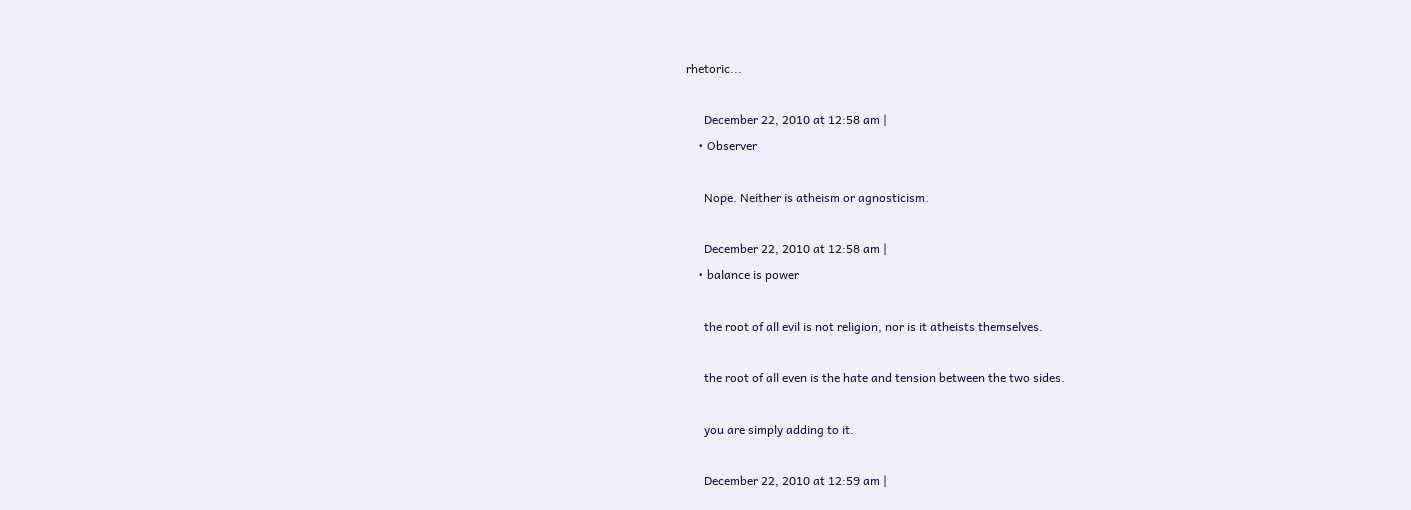rhetoric...

      December 22, 2010 at 12:58 am |
    • Observer

      Nope. Neither is atheism or agnosticism.

      December 22, 2010 at 12:58 am |
    • balance is power

      the root of all evil is not religion, nor is it atheists themselves.

      the root of all even is the hate and tension between the two sides.

      you are simply adding to it.

      December 22, 2010 at 12:59 am |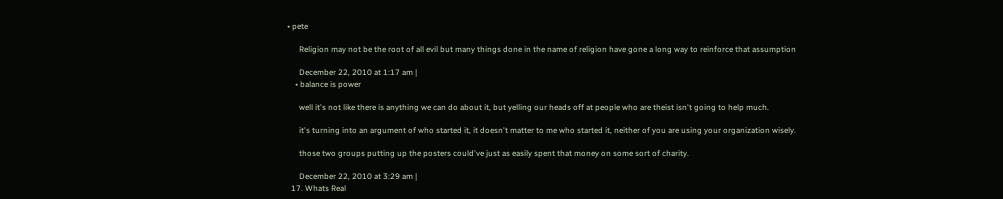• pete

      Religion may not be the root of all evil but many things done in the name of religion have gone a long way to reinforce that assumption

      December 22, 2010 at 1:17 am |
    • balance is power

      well it's not like there is anything we can do about it, but yelling our heads off at people who are theist isn't going to help much.

      it's turning into an argument of who started it, it doesn't matter to me who started it, neither of you are using your organization wisely.

      those two groups putting up the posters could've just as easily spent that money on some sort of charity.

      December 22, 2010 at 3:29 am |
  17. Whats Real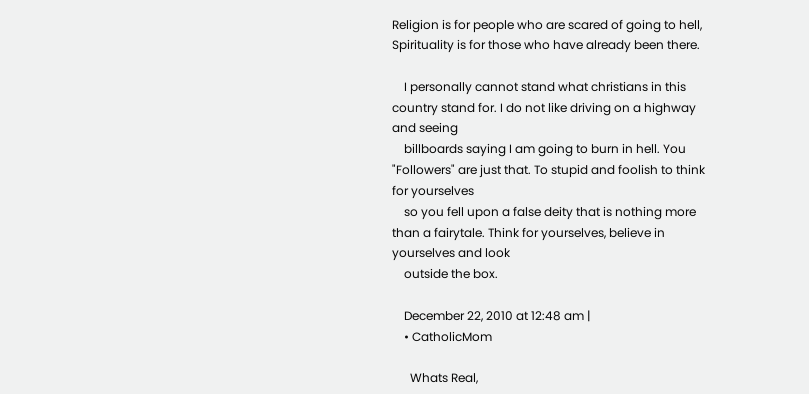Religion is for people who are scared of going to hell, Spirituality is for those who have already been there.

    I personally cannot stand what christians in this country stand for. I do not like driving on a highway and seeing
    billboards saying I am going to burn in hell. You "Followers" are just that. To stupid and foolish to think for yourselves
    so you fell upon a false deity that is nothing more than a fairytale. Think for yourselves, believe in yourselves and look
    outside the box.

    December 22, 2010 at 12:48 am |
    • CatholicMom

      Whats Real,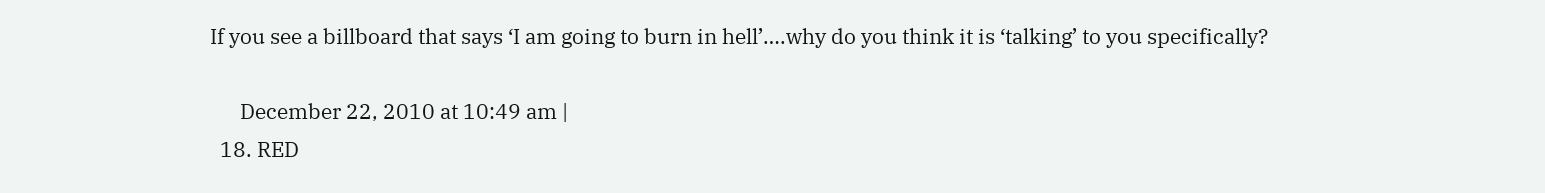If you see a billboard that says ‘I am going to burn in hell’….why do you think it is ‘talking’ to you specifically?

      December 22, 2010 at 10:49 am |
  18. RED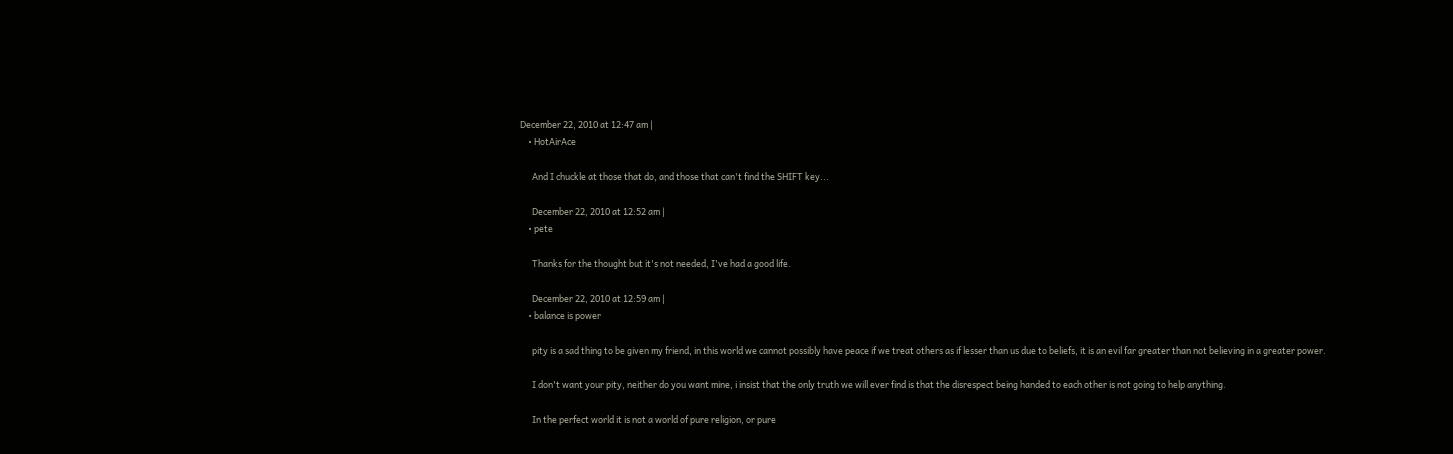December 22, 2010 at 12:47 am |
    • HotAirAce

      And I chuckle at those that do, and those that can't find the SHIFT key...

      December 22, 2010 at 12:52 am |
    • pete

      Thanks for the thought but it's not needed, I've had a good life.

      December 22, 2010 at 12:59 am |
    • balance is power

      pity is a sad thing to be given my friend, in this world we cannot possibly have peace if we treat others as if lesser than us due to beliefs, it is an evil far greater than not believing in a greater power.

      I don't want your pity, neither do you want mine, i insist that the only truth we will ever find is that the disrespect being handed to each other is not going to help anything.

      In the perfect world it is not a world of pure religion, or pure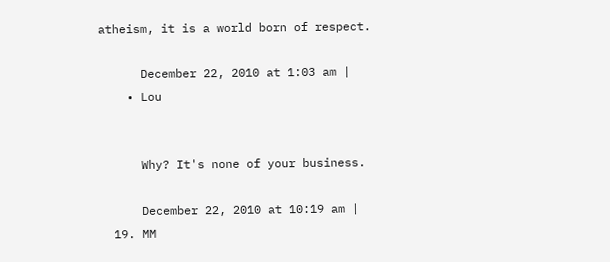atheism, it is a world born of respect.

      December 22, 2010 at 1:03 am |
    • Lou


      Why? It's none of your business.

      December 22, 2010 at 10:19 am |
  19. MM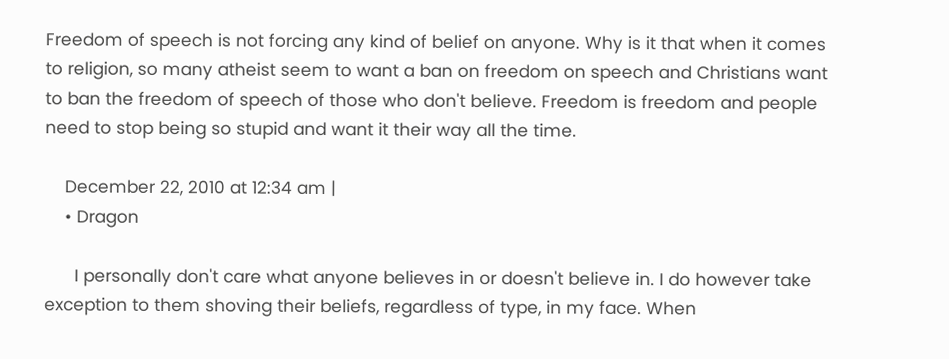Freedom of speech is not forcing any kind of belief on anyone. Why is it that when it comes to religion, so many atheist seem to want a ban on freedom on speech and Christians want to ban the freedom of speech of those who don't believe. Freedom is freedom and people need to stop being so stupid and want it their way all the time.

    December 22, 2010 at 12:34 am |
    • Dragon

      I personally don't care what anyone believes in or doesn't believe in. I do however take exception to them shoving their beliefs, regardless of type, in my face. When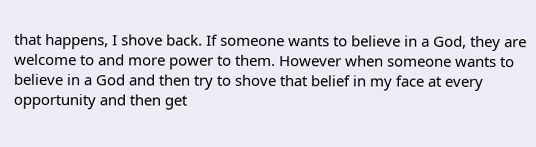that happens, I shove back. If someone wants to believe in a God, they are welcome to and more power to them. However when someone wants to believe in a God and then try to shove that belief in my face at every opportunity and then get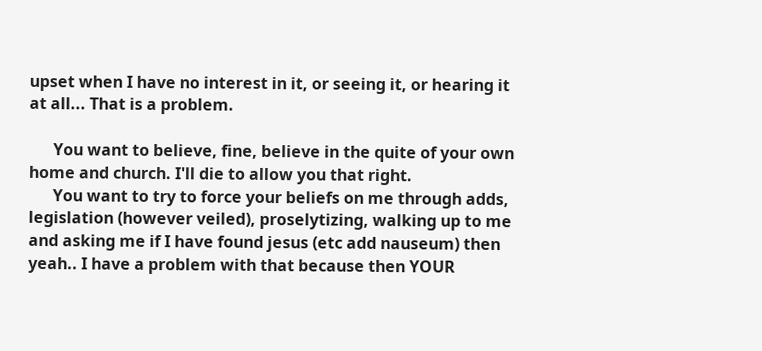upset when I have no interest in it, or seeing it, or hearing it at all... That is a problem.

      You want to believe, fine, believe in the quite of your own home and church. I'll die to allow you that right.
      You want to try to force your beliefs on me through adds, legislation (however veiled), proselytizing, walking up to me and asking me if I have found jesus (etc add nauseum) then yeah.. I have a problem with that because then YOUR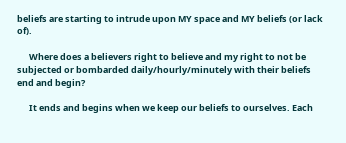beliefs are starting to intrude upon MY space and MY beliefs (or lack of).

      Where does a believers right to believe and my right to not be subjected or bombarded daily/hourly/minutely with their beliefs end and begin?

      It ends and begins when we keep our beliefs to ourselves. Each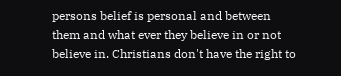persons belief is personal and between them and what ever they believe in or not believe in. Christians don't have the right to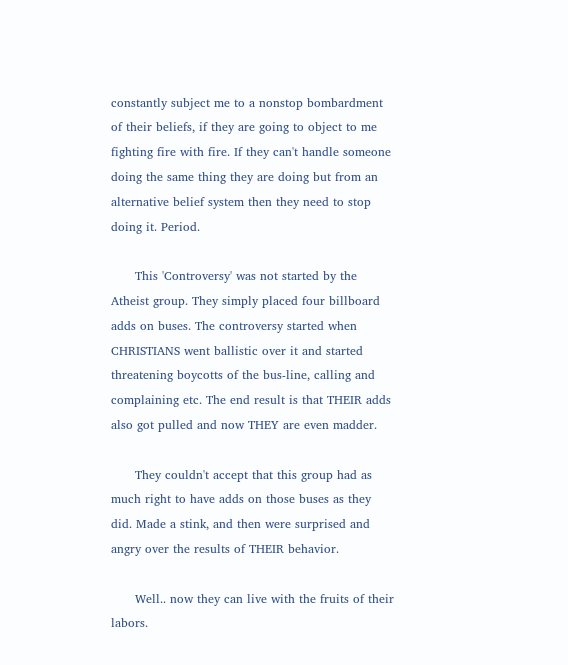constantly subject me to a nonstop bombardment of their beliefs, if they are going to object to me fighting fire with fire. If they can't handle someone doing the same thing they are doing but from an alternative belief system then they need to stop doing it. Period.

      This 'Controversy' was not started by the Atheist group. They simply placed four billboard adds on buses. The controversy started when CHRISTIANS went ballistic over it and started threatening boycotts of the bus-line, calling and complaining etc. The end result is that THEIR adds also got pulled and now THEY are even madder.

      They couldn't accept that this group had as much right to have adds on those buses as they did. Made a stink, and then were surprised and angry over the results of THEIR behavior.

      Well.. now they can live with the fruits of their labors.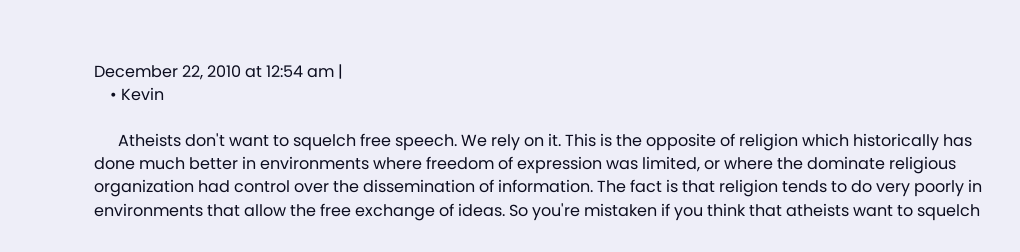December 22, 2010 at 12:54 am |
    • Kevin

      Atheists don't want to squelch free speech. We rely on it. This is the opposite of religion which historically has done much better in environments where freedom of expression was limited, or where the dominate religious organization had control over the dissemination of information. The fact is that religion tends to do very poorly in environments that allow the free exchange of ideas. So you're mistaken if you think that atheists want to squelch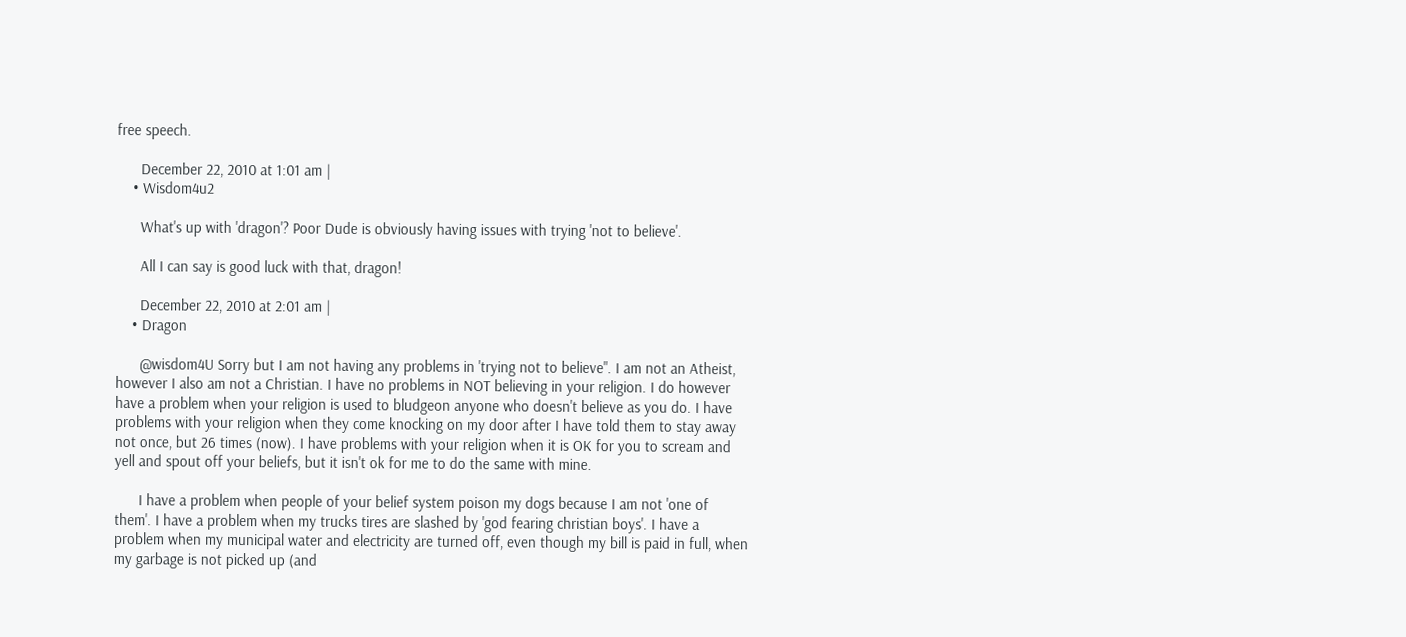free speech.

      December 22, 2010 at 1:01 am |
    • Wisdom4u2

      What's up with 'dragon'? Poor Dude is obviously having issues with trying 'not to believe'.

      All I can say is good luck with that, dragon!

      December 22, 2010 at 2:01 am |
    • Dragon

      @wisdom4U Sorry but I am not having any problems in 'trying not to believe". I am not an Atheist, however I also am not a Christian. I have no problems in NOT believing in your religion. I do however have a problem when your religion is used to bludgeon anyone who doesn't believe as you do. I have problems with your religion when they come knocking on my door after I have told them to stay away not once, but 26 times (now). I have problems with your religion when it is OK for you to scream and yell and spout off your beliefs, but it isn't ok for me to do the same with mine.

      I have a problem when people of your belief system poison my dogs because I am not 'one of them'. I have a problem when my trucks tires are slashed by 'god fearing christian boys'. I have a problem when my municipal water and electricity are turned off, even though my bill is paid in full, when my garbage is not picked up (and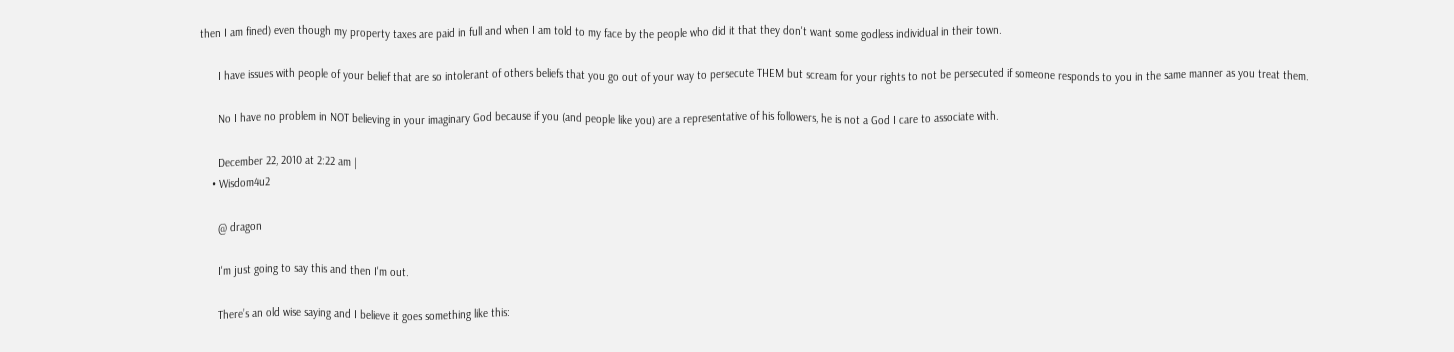then I am fined) even though my property taxes are paid in full and when I am told to my face by the people who did it that they don't want some godless individual in their town.

      I have issues with people of your belief that are so intolerant of others beliefs that you go out of your way to persecute THEM but scream for your rights to not be persecuted if someone responds to you in the same manner as you treat them.

      No I have no problem in NOT believing in your imaginary God because if you (and people like you) are a representative of his followers, he is not a God I care to associate with.

      December 22, 2010 at 2:22 am |
    • Wisdom4u2

      @ dragon

      I'm just going to say this and then I'm out.

      There’s an old wise saying and I believe it goes something like this: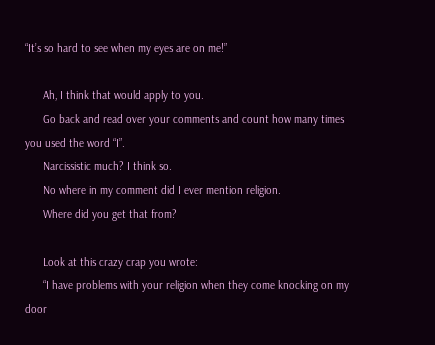“It’s so hard to see when my eyes are on me!”

      Ah, I think that would apply to you.
      Go back and read over your comments and count how many times you used the word “I”.
      Narcissistic much? I think so.
      No where in my comment did I ever mention religion.
      Where did you get that from?

      Look at this crazy crap you wrote:
      “I have problems with your religion when they come knocking on my door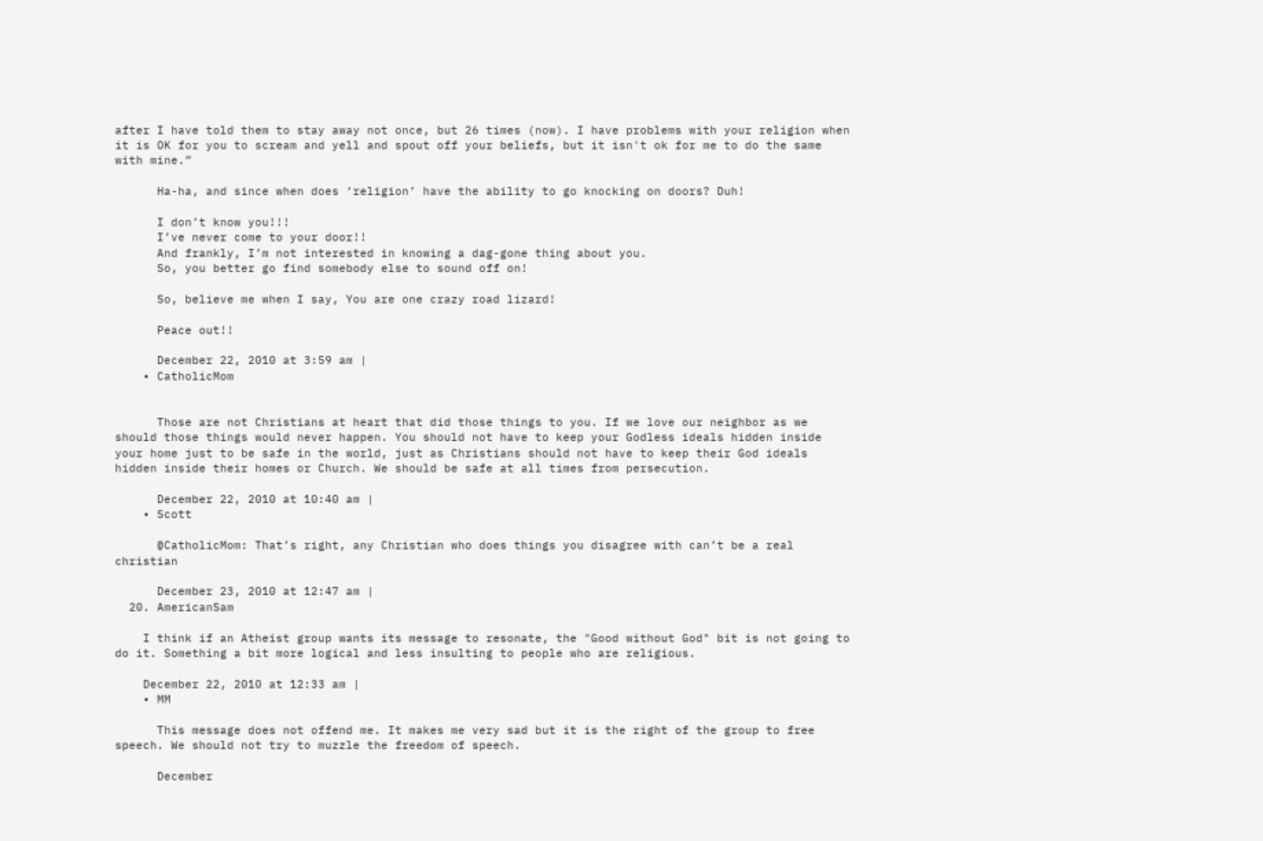after I have told them to stay away not once, but 26 times (now). I have problems with your religion when it is OK for you to scream and yell and spout off your beliefs, but it isn't ok for me to do the same with mine.”

      Ha-ha, and since when does ‘religion’ have the ability to go knocking on doors? Duh!

      I don’t know you!!!
      I’ve never come to your door!!
      And frankly, I’m not interested in knowing a dag-gone thing about you.
      So, you better go find somebody else to sound off on!

      So, believe me when I say, You are one crazy road lizard!

      Peace out!!

      December 22, 2010 at 3:59 am |
    • CatholicMom


      Those are not Christians at heart that did those things to you. If we love our neighbor as we should those things would never happen. You should not have to keep your Godless ideals hidden inside your home just to be safe in the world, just as Christians should not have to keep their God ideals hidden inside their homes or Church. We should be safe at all times from persecution.

      December 22, 2010 at 10:40 am |
    • Scott

      @CatholicMom: That’s right, any Christian who does things you disagree with can’t be a real christian

      December 23, 2010 at 12:47 am |
  20. AmericanSam

    I think if an Atheist group wants its message to resonate, the "Good without God" bit is not going to do it. Something a bit more logical and less insulting to people who are religious.

    December 22, 2010 at 12:33 am |
    • MM

      This message does not offend me. It makes me very sad but it is the right of the group to free speech. We should not try to muzzle the freedom of speech.

      December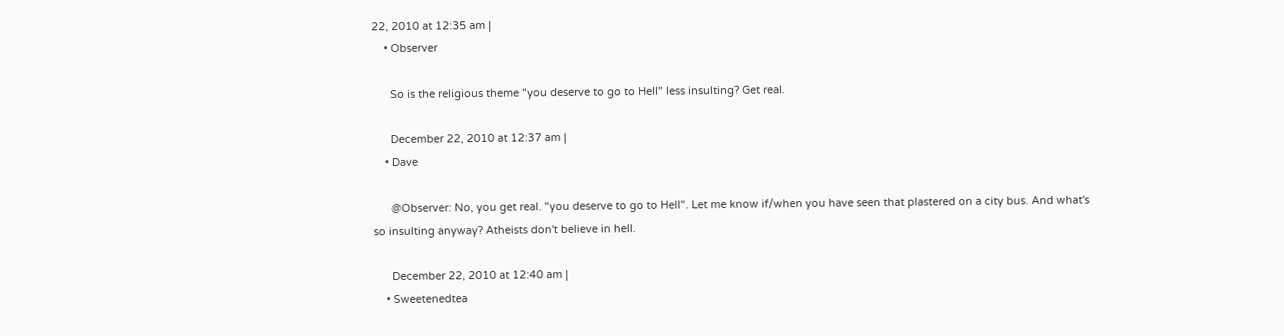22, 2010 at 12:35 am |
    • Observer

      So is the religious theme "you deserve to go to Hell" less insulting? Get real.

      December 22, 2010 at 12:37 am |
    • Dave

      @Observer: No, you get real. "you deserve to go to Hell". Let me know if/when you have seen that plastered on a city bus. And what's so insulting anyway? Atheists don't believe in hell.

      December 22, 2010 at 12:40 am |
    • Sweetenedtea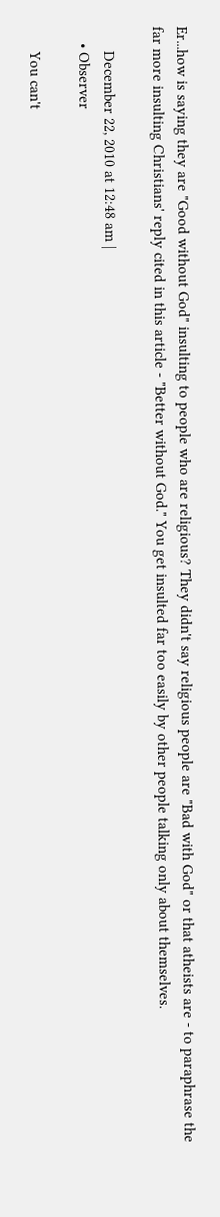Er...how is saying they are "Good without God" insulting to people who are religious? They didn't say religious people are "Bad with God" or that atheists are - to paraphrase the far more insulting Christians' reply cited in this article - "Better without God." You get insulted far too easily by other people talking only about themselves.

      December 22, 2010 at 12:48 am |
    • Observer

      You can't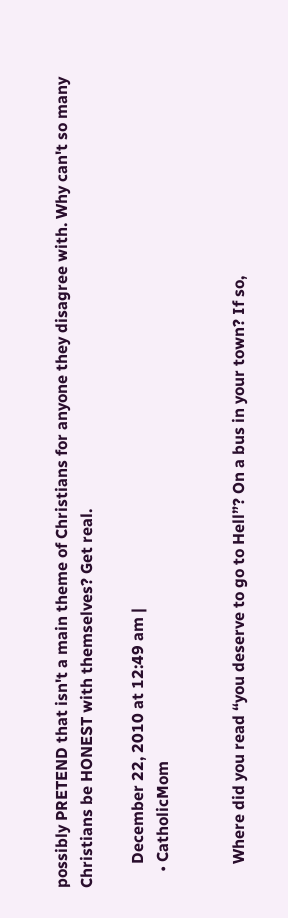possibly PRETEND that isn't a main theme of Christians for anyone they disagree with. Why can't so many Christians be HONEST with themselves? Get real.

      December 22, 2010 at 12:49 am |
    • CatholicMom


      Where did you read “you deserve to go to Hell”? On a bus in your town? If so,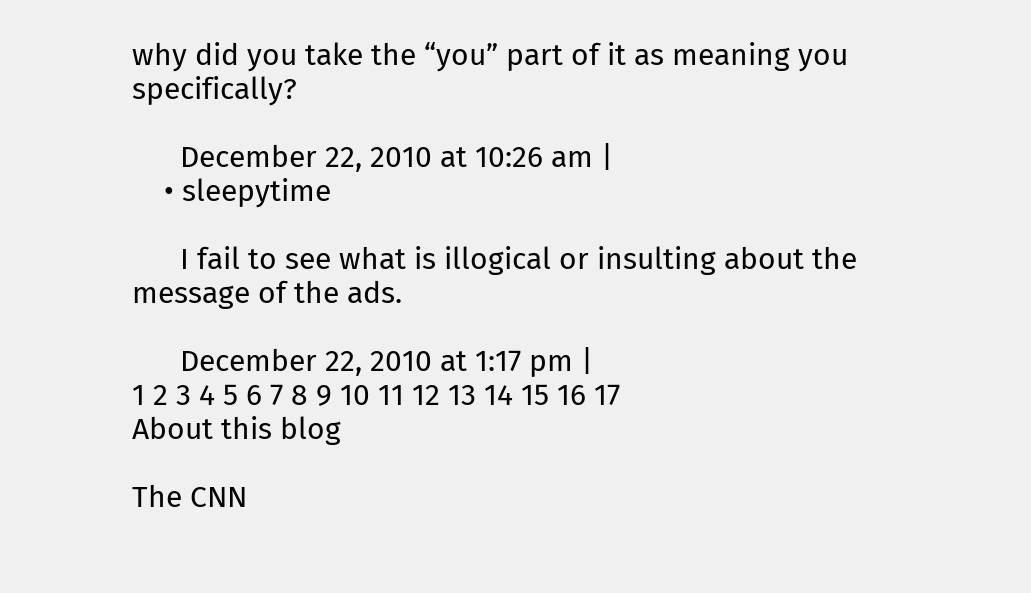why did you take the “you” part of it as meaning you specifically?

      December 22, 2010 at 10:26 am |
    • sleepytime

      I fail to see what is illogical or insulting about the message of the ads.

      December 22, 2010 at 1:17 pm |
1 2 3 4 5 6 7 8 9 10 11 12 13 14 15 16 17
About this blog

The CNN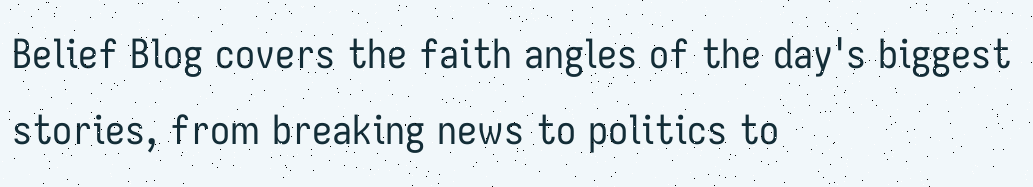Belief Blog covers the faith angles of the day's biggest stories, from breaking news to politics to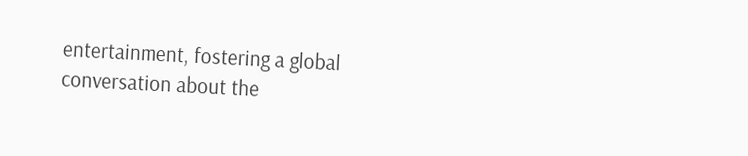entertainment, fostering a global conversation about the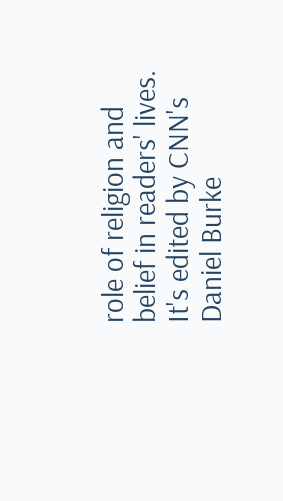role of religion and belief in readers' lives. It's edited by CNN's Daniel Burke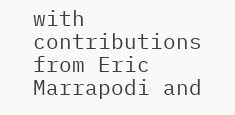with contributions from Eric Marrapodi and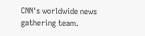CNN's worldwide news gathering team.